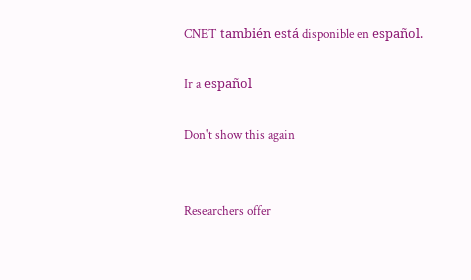CNET también está disponible en español.

Ir a español

Don't show this again


Researchers offer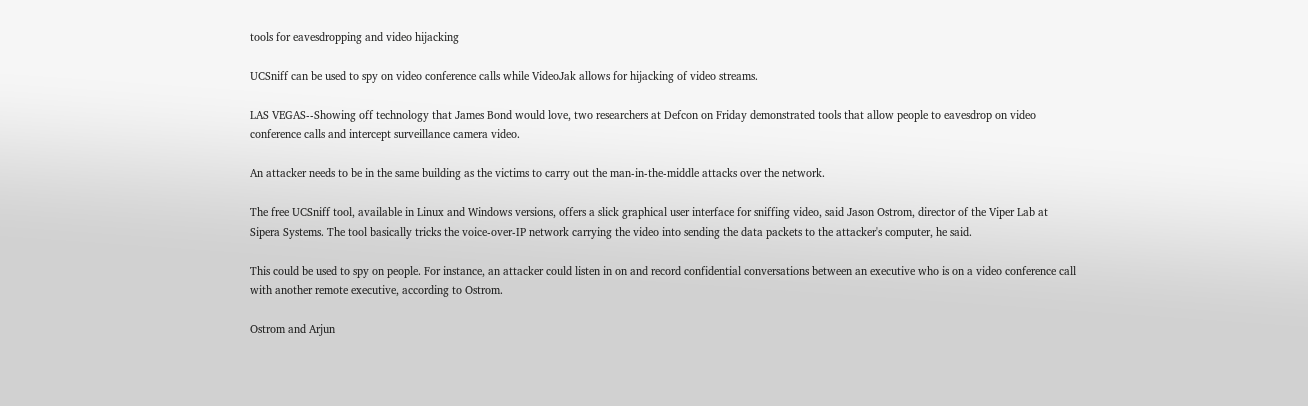tools for eavesdropping and video hijacking

UCSniff can be used to spy on video conference calls while VideoJak allows for hijacking of video streams.

LAS VEGAS--Showing off technology that James Bond would love, two researchers at Defcon on Friday demonstrated tools that allow people to eavesdrop on video conference calls and intercept surveillance camera video.

An attacker needs to be in the same building as the victims to carry out the man-in-the-middle attacks over the network.

The free UCSniff tool, available in Linux and Windows versions, offers a slick graphical user interface for sniffing video, said Jason Ostrom, director of the Viper Lab at Sipera Systems. The tool basically tricks the voice-over-IP network carrying the video into sending the data packets to the attacker's computer, he said.

This could be used to spy on people. For instance, an attacker could listen in on and record confidential conversations between an executive who is on a video conference call with another remote executive, according to Ostrom.

Ostrom and Arjun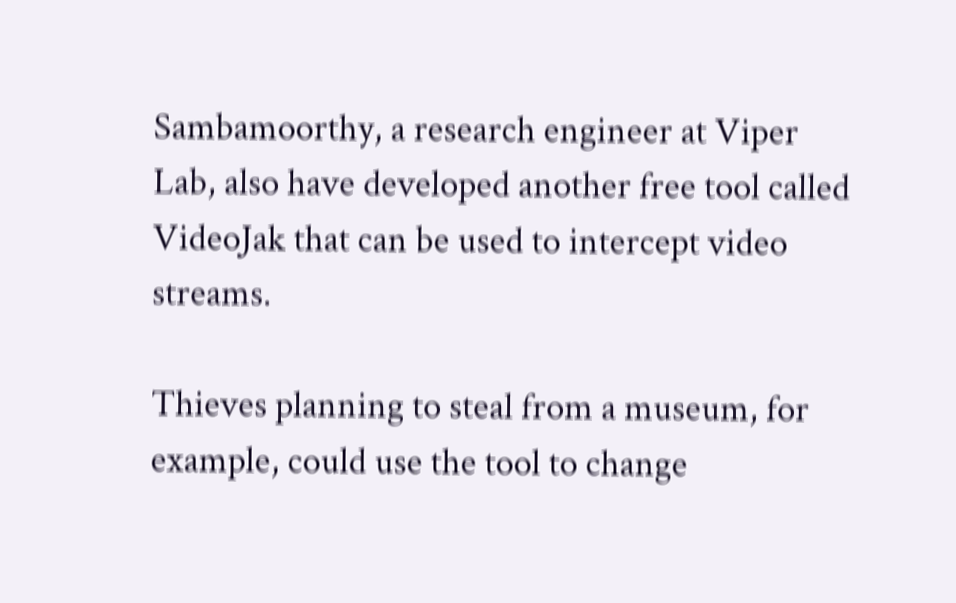Sambamoorthy, a research engineer at Viper Lab, also have developed another free tool called VideoJak that can be used to intercept video streams.

Thieves planning to steal from a museum, for example, could use the tool to change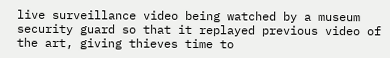live surveillance video being watched by a museum security guard so that it replayed previous video of the art, giving thieves time to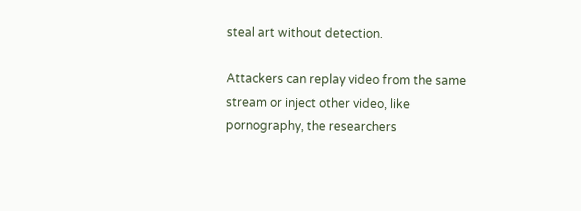steal art without detection.

Attackers can replay video from the same stream or inject other video, like pornography, the researchers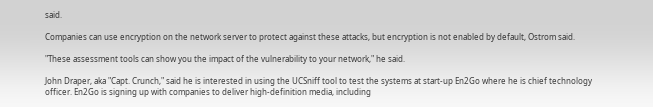said.

Companies can use encryption on the network server to protect against these attacks, but encryption is not enabled by default, Ostrom said.

"These assessment tools can show you the impact of the vulnerability to your network," he said.

John Draper, aka "Capt. Crunch," said he is interested in using the UCSniff tool to test the systems at start-up En2Go where he is chief technology officer. En2Go is signing up with companies to deliver high-definition media, including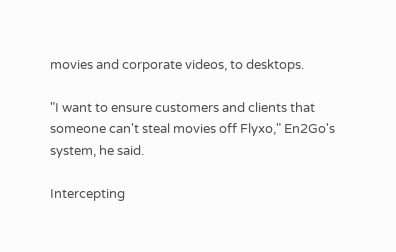movies and corporate videos, to desktops.

"I want to ensure customers and clients that someone can't steal movies off Flyxo," En2Go's system, he said.

Intercepting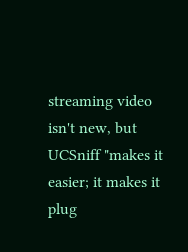streaming video isn't new, but UCSniff "makes it easier; it makes it plug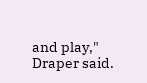and play," Draper said.